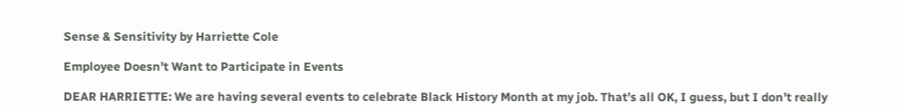Sense & Sensitivity by Harriette Cole

Employee Doesn't Want to Participate in Events

DEAR HARRIETTE: We are having several events to celebrate Black History Month at my job. That’s all OK, I guess, but I don’t really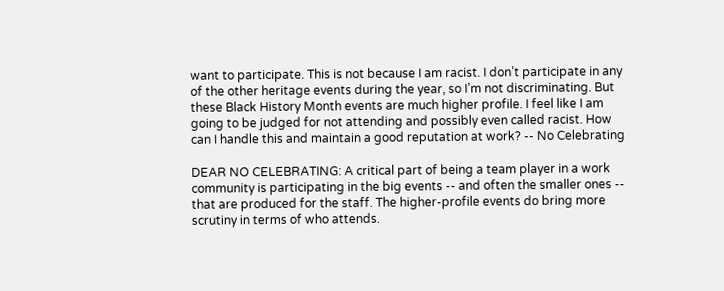want to participate. This is not because I am racist. I don’t participate in any of the other heritage events during the year, so I’m not discriminating. But these Black History Month events are much higher profile. I feel like I am going to be judged for not attending and possibly even called racist. How can I handle this and maintain a good reputation at work? -- No Celebrating

DEAR NO CELEBRATING: A critical part of being a team player in a work community is participating in the big events -- and often the smaller ones -- that are produced for the staff. The higher-profile events do bring more scrutiny in terms of who attends.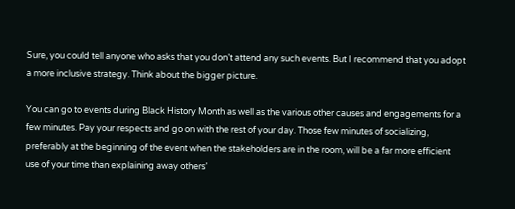Sure, you could tell anyone who asks that you don’t attend any such events. But I recommend that you adopt a more inclusive strategy. Think about the bigger picture.

You can go to events during Black History Month as well as the various other causes and engagements for a few minutes. Pay your respects and go on with the rest of your day. Those few minutes of socializing, preferably at the beginning of the event when the stakeholders are in the room, will be a far more efficient use of your time than explaining away others’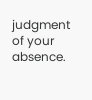judgment of your absence.